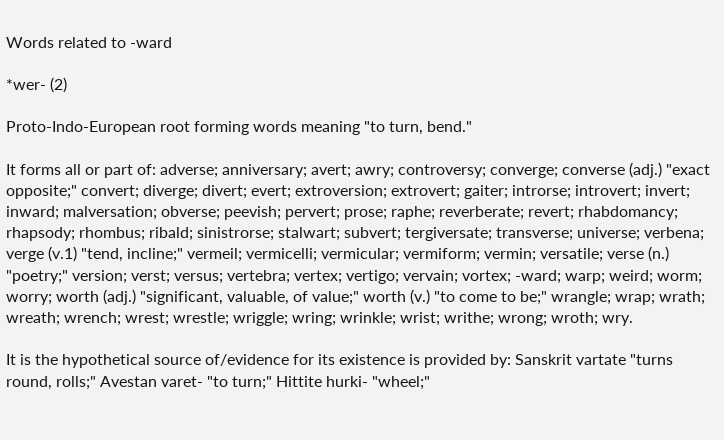Words related to -ward

*wer- (2)

Proto-Indo-European root forming words meaning "to turn, bend."

It forms all or part of: adverse; anniversary; avert; awry; controversy; converge; converse (adj.) "exact opposite;" convert; diverge; divert; evert; extroversion; extrovert; gaiter; introrse; introvert; invert; inward; malversation; obverse; peevish; pervert; prose; raphe; reverberate; revert; rhabdomancy; rhapsody; rhombus; ribald; sinistrorse; stalwart; subvert; tergiversate; transverse; universe; verbena; verge (v.1) "tend, incline;" vermeil; vermicelli; vermicular; vermiform; vermin; versatile; verse (n.) "poetry;" version; verst; versus; vertebra; vertex; vertigo; vervain; vortex; -ward; warp; weird; worm; worry; worth (adj.) "significant, valuable, of value;" worth (v.) "to come to be;" wrangle; wrap; wrath; wreath; wrench; wrest; wrestle; wriggle; wring; wrinkle; wrist; writhe; wrong; wroth; wry.

It is the hypothetical source of/evidence for its existence is provided by: Sanskrit vartate "turns round, rolls;" Avestan varet- "to turn;" Hittite hurki- "wheel;"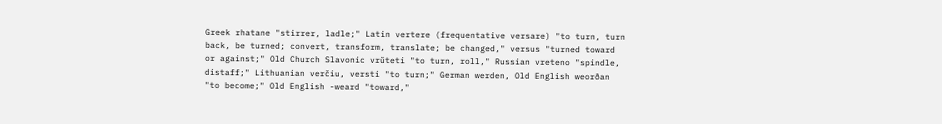Greek rhatane "stirrer, ladle;" Latin vertere (frequentative versare) "to turn, turn back, be turned; convert, transform, translate; be changed," versus "turned toward or against;" Old Church Slavonic vrŭteti "to turn, roll," Russian vreteno "spindle, distaff;" Lithuanian verčiu, versti "to turn;" German werden, Old English weorðan "to become;" Old English -weard "toward,"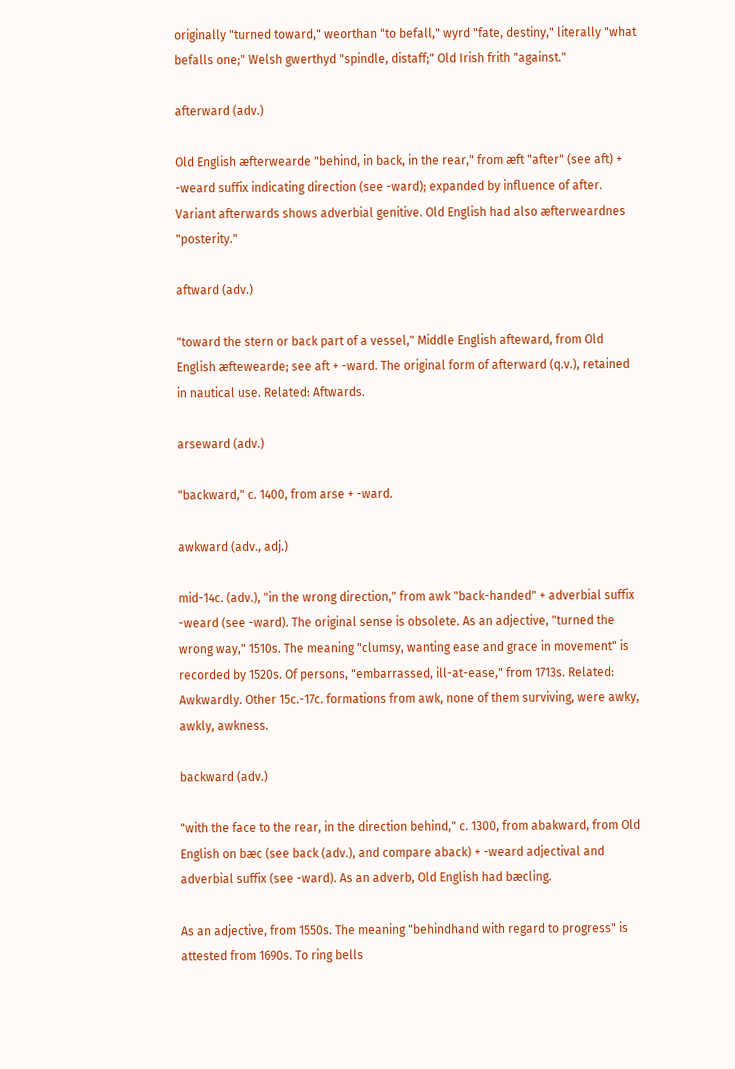originally "turned toward," weorthan "to befall," wyrd "fate, destiny," literally "what befalls one;" Welsh gwerthyd "spindle, distaff;" Old Irish frith "against."

afterward (adv.)

Old English æfterwearde "behind, in back, in the rear," from æft "after" (see aft) + -weard suffix indicating direction (see -ward); expanded by influence of after. Variant afterwards shows adverbial genitive. Old English had also æfterweardnes "posterity."

aftward (adv.)

"toward the stern or back part of a vessel," Middle English afteward, from Old English æftewearde; see aft + -ward. The original form of afterward (q.v.), retained in nautical use. Related: Aftwards.

arseward (adv.)

"backward," c. 1400, from arse + -ward.

awkward (adv., adj.)

mid-14c. (adv.), "in the wrong direction," from awk "back-handed" + adverbial suffix -weard (see -ward). The original sense is obsolete. As an adjective, "turned the wrong way," 1510s. The meaning "clumsy, wanting ease and grace in movement" is recorded by 1520s. Of persons, "embarrassed, ill-at-ease," from 1713s. Related: Awkwardly. Other 15c.-17c. formations from awk, none of them surviving, were awky, awkly, awkness.

backward (adv.)

"with the face to the rear, in the direction behind," c. 1300, from abakward, from Old English on bæc (see back (adv.), and compare aback) + -weard adjectival and adverbial suffix (see -ward). As an adverb, Old English had bæcling.

As an adjective, from 1550s. The meaning "behindhand with regard to progress" is attested from 1690s. To ring bells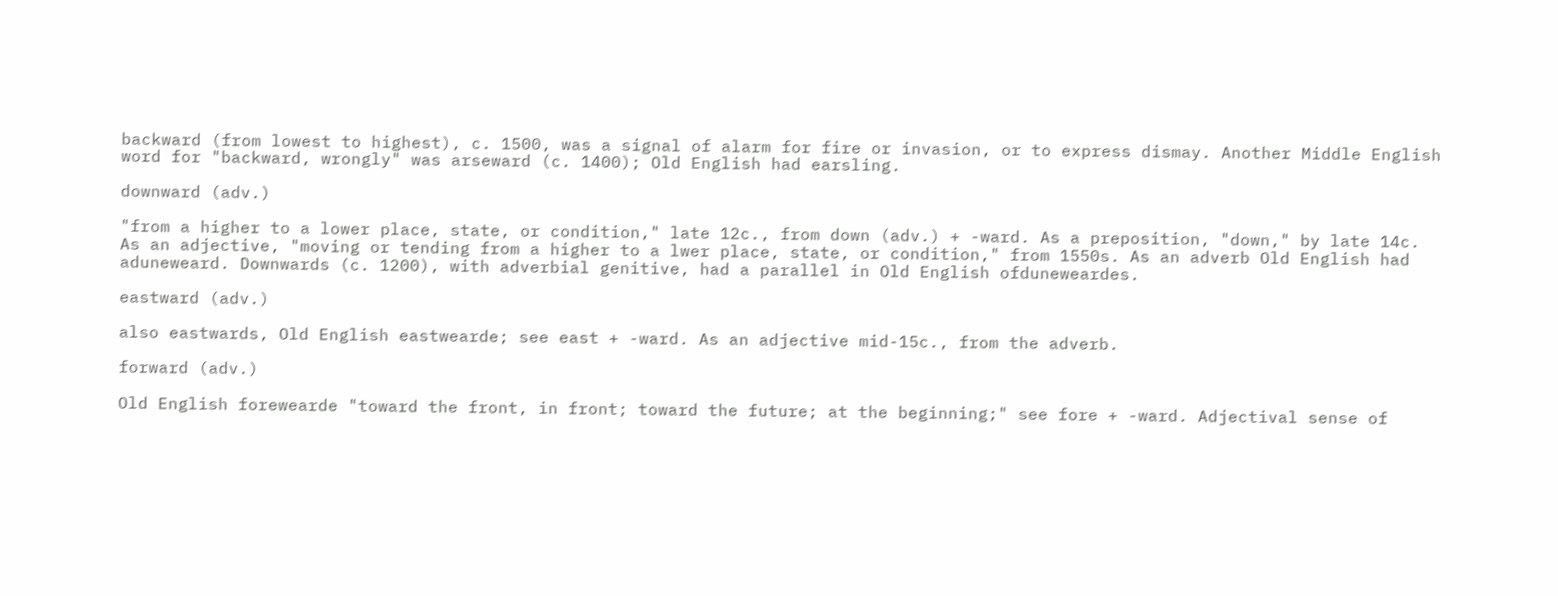backward (from lowest to highest), c. 1500, was a signal of alarm for fire or invasion, or to express dismay. Another Middle English word for "backward, wrongly" was arseward (c. 1400); Old English had earsling.

downward (adv.)

"from a higher to a lower place, state, or condition," late 12c., from down (adv.) + -ward. As a preposition, "down," by late 14c. As an adjective, "moving or tending from a higher to a lwer place, state, or condition," from 1550s. As an adverb Old English had aduneweard. Downwards (c. 1200), with adverbial genitive, had a parallel in Old English ofduneweardes.

eastward (adv.)

also eastwards, Old English eastwearde; see east + -ward. As an adjective mid-15c., from the adverb.

forward (adv.)

Old English forewearde "toward the front, in front; toward the future; at the beginning;" see fore + -ward. Adjectival sense of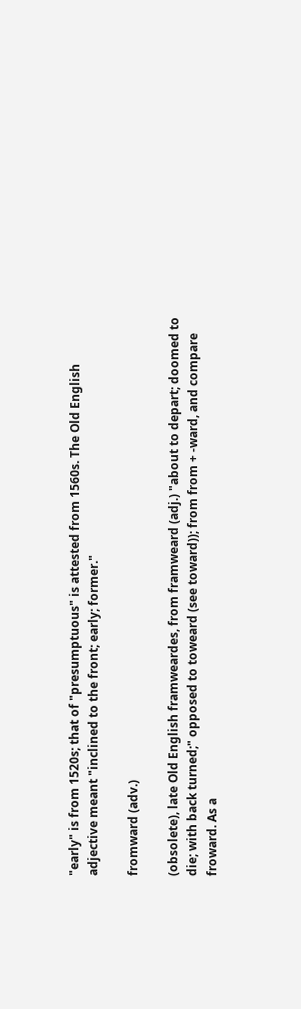"early" is from 1520s; that of "presumptuous" is attested from 1560s. The Old English adjective meant "inclined to the front; early; former."

fromward (adv.)

(obsolete), late Old English framweardes, from framweard (adj.) "about to depart; doomed to die; with back turned;" opposed to toweard (see toward)); from from + -ward, and compare froward. As a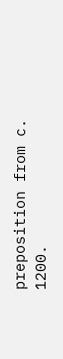preposition from c. 1200.